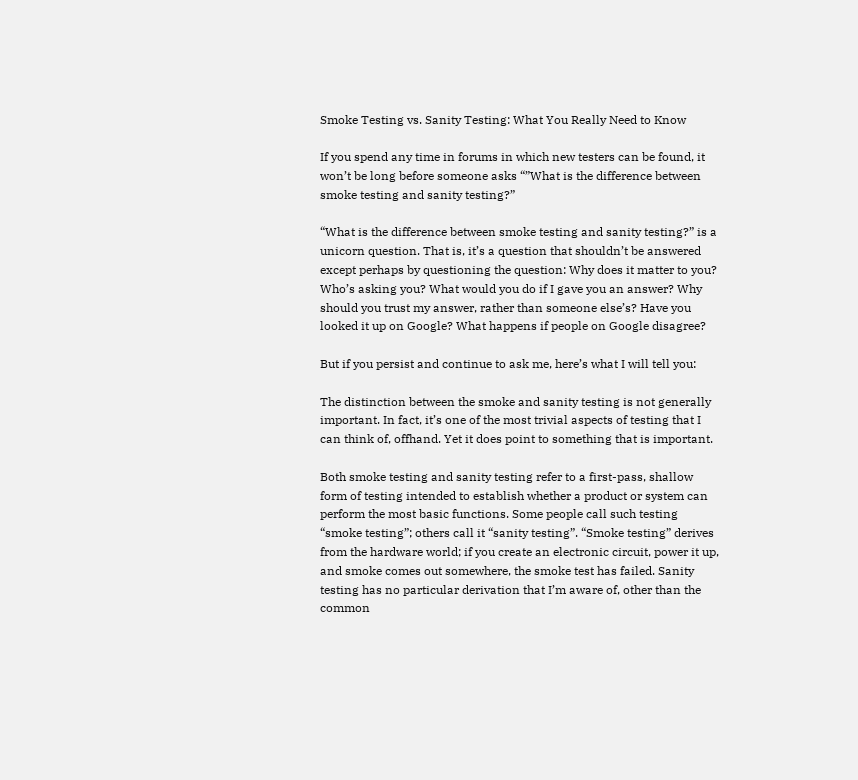Smoke Testing vs. Sanity Testing: What You Really Need to Know

If you spend any time in forums in which new testers can be found, it won’t be long before someone asks “”What is the difference between smoke testing and sanity testing?”

“What is the difference between smoke testing and sanity testing?” is a unicorn question. That is, it’s a question that shouldn’t be answered except perhaps by questioning the question: Why does it matter to you? Who’s asking you? What would you do if I gave you an answer? Why should you trust my answer, rather than someone else’s? Have you looked it up on Google? What happens if people on Google disagree?

But if you persist and continue to ask me, here’s what I will tell you:

The distinction between the smoke and sanity testing is not generally important. In fact, it’s one of the most trivial aspects of testing that I can think of, offhand. Yet it does point to something that is important.

Both smoke testing and sanity testing refer to a first-pass, shallow form of testing intended to establish whether a product or system can perform the most basic functions. Some people call such testing “smoke testing”; others call it “sanity testing”. “Smoke testing” derives from the hardware world; if you create an electronic circuit, power it up, and smoke comes out somewhere, the smoke test has failed. Sanity testing has no particular derivation that I’m aware of, other than the common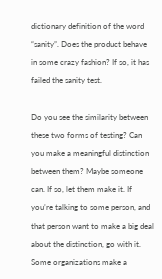dictionary definition of the word “sanity”. Does the product behave in some crazy fashion? If so, it has failed the sanity test.

Do you see the similarity between these two forms of testing? Can you make a meaningful distinction between them? Maybe someone can. If so, let them make it. If you’re talking to some person, and that person want to make a big deal about the distinction, go with it. Some organizations make a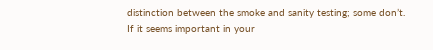distinction between the smoke and sanity testing; some don’t. If it seems important in your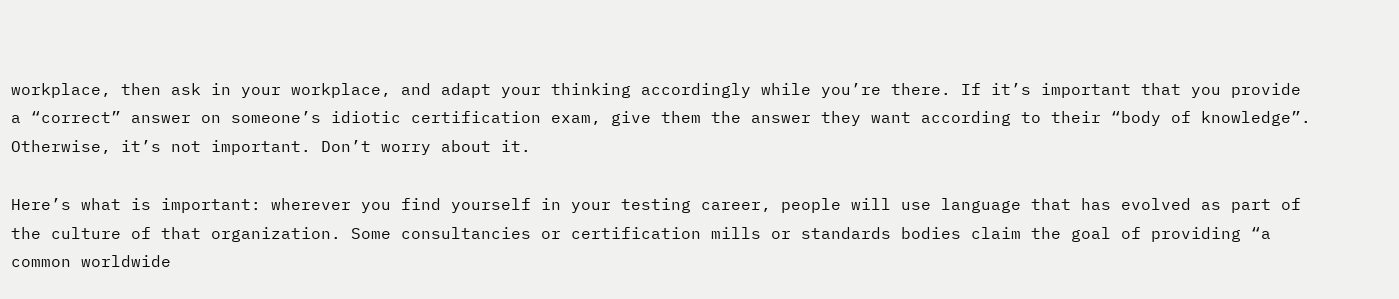workplace, then ask in your workplace, and adapt your thinking accordingly while you’re there. If it’s important that you provide a “correct” answer on someone’s idiotic certification exam, give them the answer they want according to their “body of knowledge”. Otherwise, it’s not important. Don’t worry about it.

Here’s what is important: wherever you find yourself in your testing career, people will use language that has evolved as part of the culture of that organization. Some consultancies or certification mills or standards bodies claim the goal of providing “a common worldwide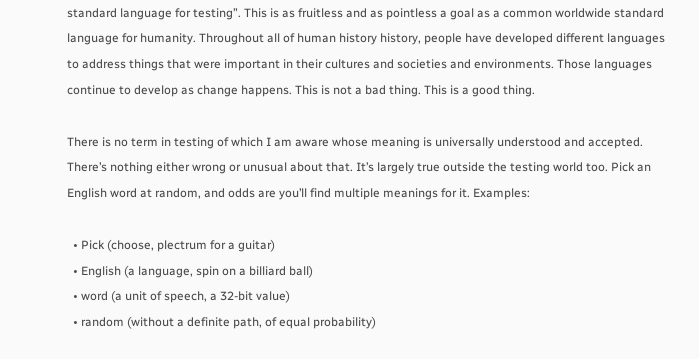standard language for testing”. This is as fruitless and as pointless a goal as a common worldwide standard language for humanity. Throughout all of human history history, people have developed different languages to address things that were important in their cultures and societies and environments. Those languages continue to develop as change happens. This is not a bad thing. This is a good thing.

There is no term in testing of which I am aware whose meaning is universally understood and accepted. There’s nothing either wrong or unusual about that. It’s largely true outside the testing world too. Pick an English word at random, and odds are you’ll find multiple meanings for it. Examples:

  • Pick (choose, plectrum for a guitar)
  • English (a language, spin on a billiard ball)
  • word (a unit of speech, a 32-bit value)
  • random (without a definite path, of equal probability)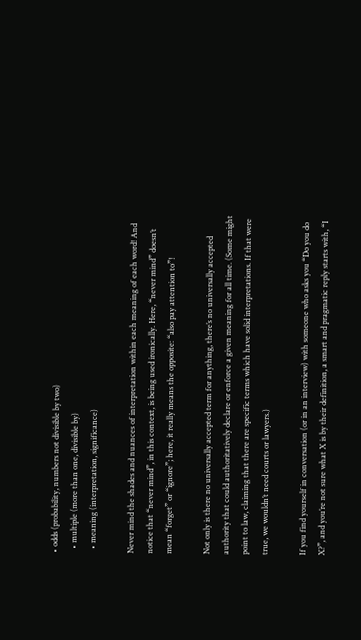• odds (probability, numbers not divisible by two)
  • multiple (more than one, divisible by)
  • meaning (interpretation, significance)

Never mind the shades and nuances of interpretation within each meaning of each word! And notice that “never mind”, in this context, is being used ironically. Here, “never mind” doesn’t mean “forget” or “ignore”; here, it really means the opposite: “also pay attention to”!

Not only is there no universally accepted term for anything, there’s no universally accepted authority that could authoritatively declare or enforce a given meaning for all time. (Some might point to law, claiming that there are specific terms which have solid interpretations. If that were true, we wouldn’t need courts or lawyers.)

If you find yourself in conversation (or in an interview) with someone who asks you “Do you do X?”, and you’re not sure what X is by their definition, a smart and pragmatic reply starts with, “I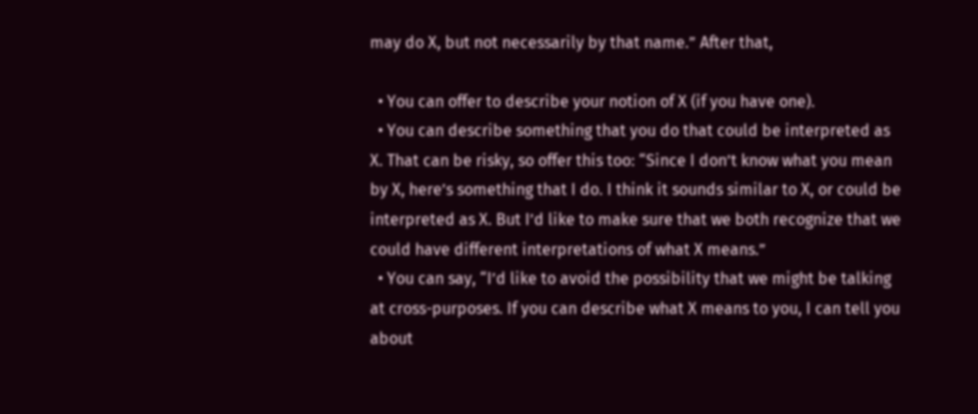may do X, but not necessarily by that name.” After that,

  • You can offer to describe your notion of X (if you have one).
  • You can describe something that you do that could be interpreted as X. That can be risky, so offer this too: “Since I don’t know what you mean by X, here’s something that I do. I think it sounds similar to X, or could be interpreted as X. But I’d like to make sure that we both recognize that we could have different interpretations of what X means.”
  • You can say, “I’d like to avoid the possibility that we might be talking at cross-purposes. If you can describe what X means to you, I can tell you about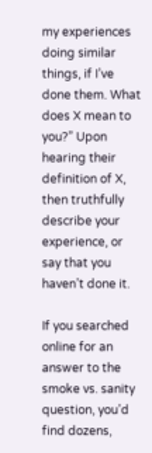my experiences doing similar things, if I’ve done them. What does X mean to you?” Upon hearing their definition of X, then truthfully describe your experience, or say that you haven’t done it.

If you searched online for an answer to the smoke vs. sanity question, you’d find dozens,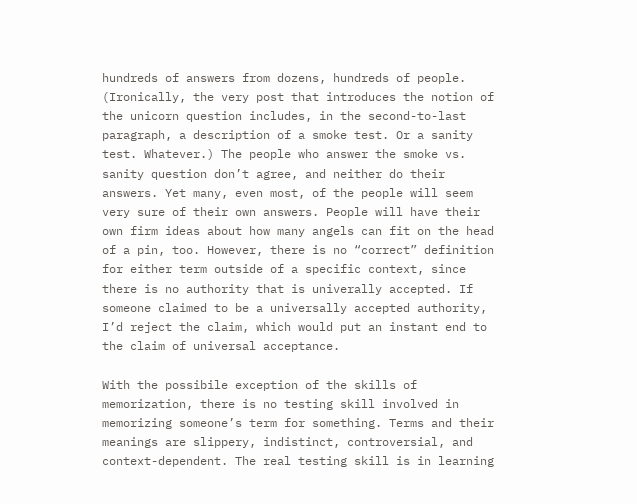hundreds of answers from dozens, hundreds of people. (Ironically, the very post that introduces the notion of the unicorn question includes, in the second-to-last paragraph, a description of a smoke test. Or a sanity test. Whatever.) The people who answer the smoke vs. sanity question don’t agree, and neither do their answers. Yet many, even most, of the people will seem very sure of their own answers. People will have their own firm ideas about how many angels can fit on the head of a pin, too. However, there is no “correct” definition for either term outside of a specific context, since there is no authority that is univerally accepted. If someone claimed to be a universally accepted authority, I’d reject the claim, which would put an instant end to the claim of universal acceptance.

With the possibile exception of the skills of memorization, there is no testing skill involved in memorizing someone’s term for something. Terms and their meanings are slippery, indistinct, controversial, and context-dependent. The real testing skill is in learning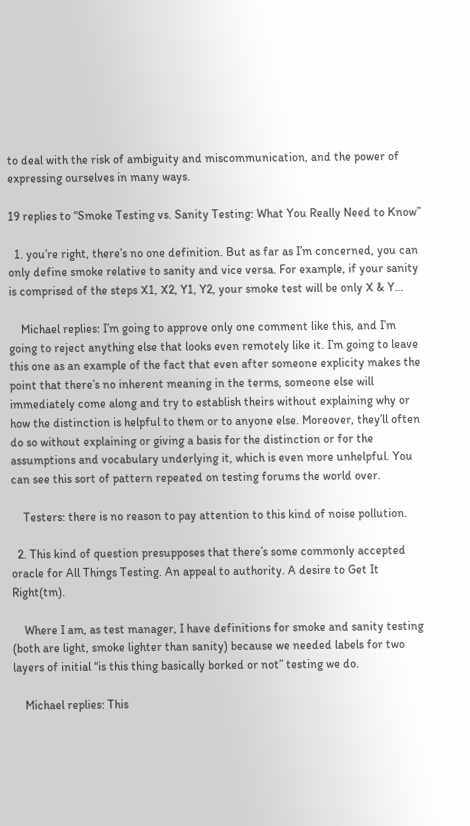to deal with the risk of ambiguity and miscommunication, and the power of expressing ourselves in many ways.

19 replies to “Smoke Testing vs. Sanity Testing: What You Really Need to Know”

  1. you’re right, there’s no one definition. But as far as I’m concerned, you can only define smoke relative to sanity and vice versa. For example, if your sanity is comprised of the steps X1, X2, Y1, Y2, your smoke test will be only X & Y…

    Michael replies: I’m going to approve only one comment like this, and I’m going to reject anything else that looks even remotely like it. I’m going to leave this one as an example of the fact that even after someone explicity makes the point that there’s no inherent meaning in the terms, someone else will immediately come along and try to establish theirs without explaining why or how the distinction is helpful to them or to anyone else. Moreover, they’ll often do so without explaining or giving a basis for the distinction or for the assumptions and vocabulary underlying it, which is even more unhelpful. You can see this sort of pattern repeated on testing forums the world over.

    Testers: there is no reason to pay attention to this kind of noise pollution.

  2. This kind of question presupposes that there’s some commonly accepted oracle for All Things Testing. An appeal to authority. A desire to Get It Right(tm).

    Where I am, as test manager, I have definitions for smoke and sanity testing (both are light, smoke lighter than sanity) because we needed labels for two layers of initial “is this thing basically borked or not” testing we do.

    Michael replies: This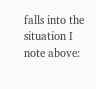falls into the situation I note above: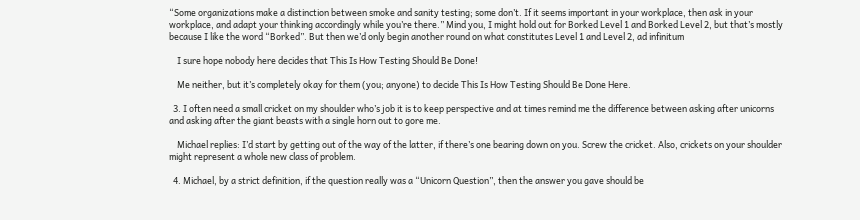“Some organizations make a distinction between smoke and sanity testing; some don’t. If it seems important in your workplace, then ask in your workplace, and adapt your thinking accordingly while you’re there.” Mind you, I might hold out for Borked Level 1 and Borked Level 2, but that’s mostly because I like the word “Borked”. But then we’d only begin another round on what constitutes Level 1 and Level 2, ad infinitum

    I sure hope nobody here decides that This Is How Testing Should Be Done!

    Me neither, but it’s completely okay for them (you; anyone) to decide This Is How Testing Should Be Done Here.

  3. I often need a small cricket on my shoulder who’s job it is to keep perspective and at times remind me the difference between asking after unicorns and asking after the giant beasts with a single horn out to gore me.

    Michael replies: I’d start by getting out of the way of the latter, if there’s one bearing down on you. Screw the cricket. Also, crickets on your shoulder might represent a whole new class of problem.

  4. Michael, by a strict definition, if the question really was a “Unicorn Question”, then the answer you gave should be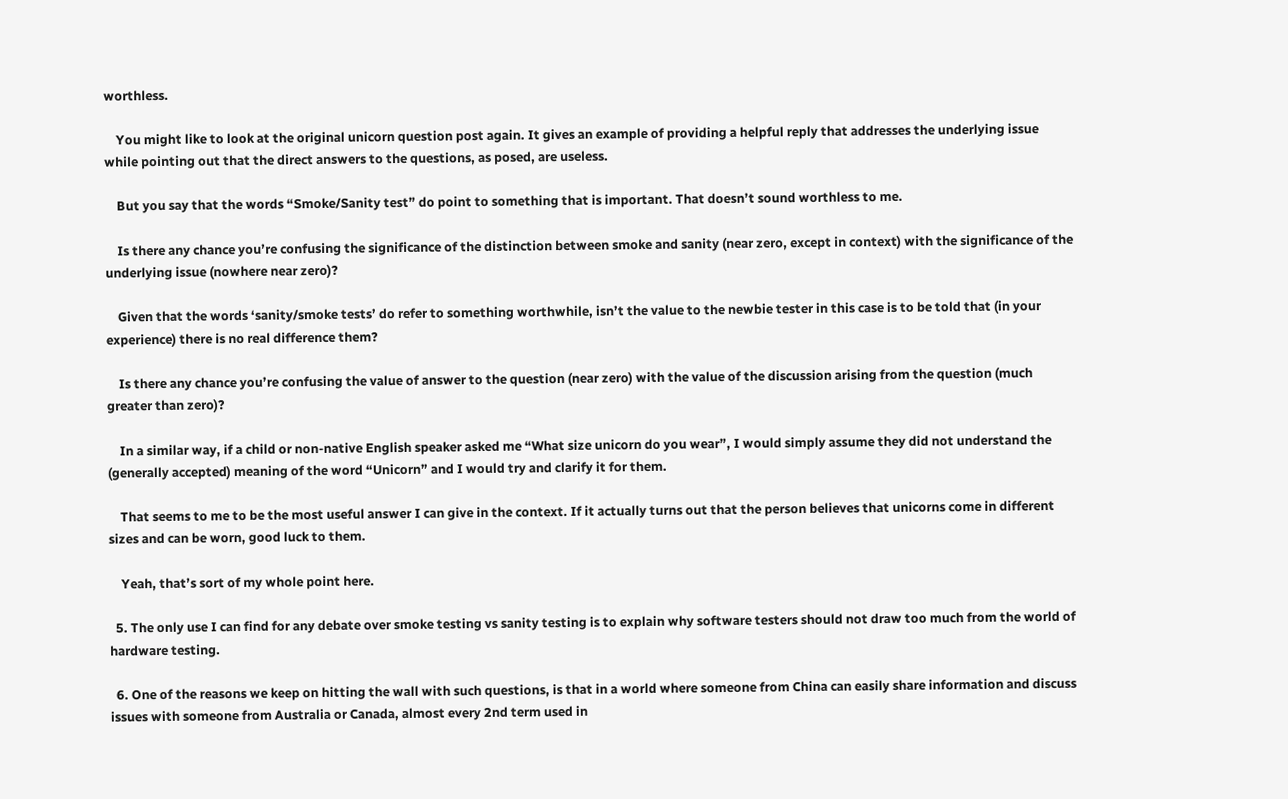worthless.

    You might like to look at the original unicorn question post again. It gives an example of providing a helpful reply that addresses the underlying issue while pointing out that the direct answers to the questions, as posed, are useless.

    But you say that the words “Smoke/Sanity test” do point to something that is important. That doesn’t sound worthless to me.

    Is there any chance you’re confusing the significance of the distinction between smoke and sanity (near zero, except in context) with the significance of the underlying issue (nowhere near zero)?

    Given that the words ‘sanity/smoke tests’ do refer to something worthwhile, isn’t the value to the newbie tester in this case is to be told that (in your experience) there is no real difference them?

    Is there any chance you’re confusing the value of answer to the question (near zero) with the value of the discussion arising from the question (much greater than zero)?

    In a similar way, if a child or non-native English speaker asked me “What size unicorn do you wear”, I would simply assume they did not understand the (generally accepted) meaning of the word “Unicorn” and I would try and clarify it for them.

    That seems to me to be the most useful answer I can give in the context. If it actually turns out that the person believes that unicorns come in different sizes and can be worn, good luck to them.

    Yeah, that’s sort of my whole point here.

  5. The only use I can find for any debate over smoke testing vs sanity testing is to explain why software testers should not draw too much from the world of hardware testing.

  6. One of the reasons we keep on hitting the wall with such questions, is that in a world where someone from China can easily share information and discuss issues with someone from Australia or Canada, almost every 2nd term used in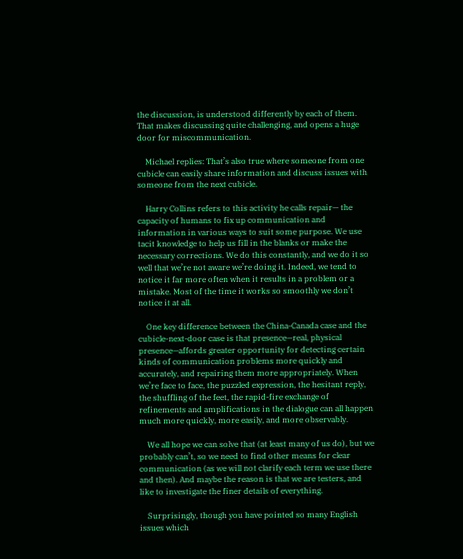the discussion, is understood differently by each of them. That makes discussing quite challenging, and opens a huge door for miscommunication.

    Michael replies: That’s also true where someone from one cubicle can easily share information and discuss issues with someone from the next cubicle.

    Harry Collins refers to this activity he calls repair— the capacity of humans to fix up communication and information in various ways to suit some purpose. We use tacit knowledge to help us fill in the blanks or make the necessary corrections. We do this constantly, and we do it so well that we’re not aware we’re doing it. Indeed, we tend to notice it far more often when it results in a problem or a mistake. Most of the time it works so smoothly we don’t notice it at all.

    One key difference between the China-Canada case and the cubicle-next-door case is that presence—real, physical presence—affords greater opportunity for detecting certain kinds of communication problems more quickly and accurately, and repairing them more appropriately. When we’re face to face, the puzzled expression, the hesitant reply, the shuffling of the feet, the rapid-fire exchange of refinements and amplifications in the dialogue can all happen much more quickly, more easily, and more observably.

    We all hope we can solve that (at least many of us do), but we probably can’t, so we need to find other means for clear communication (as we will not clarify each term we use there and then). And maybe the reason is that we are testers, and like to investigate the finer details of everything.

    Surprisingly, though you have pointed so many English issues which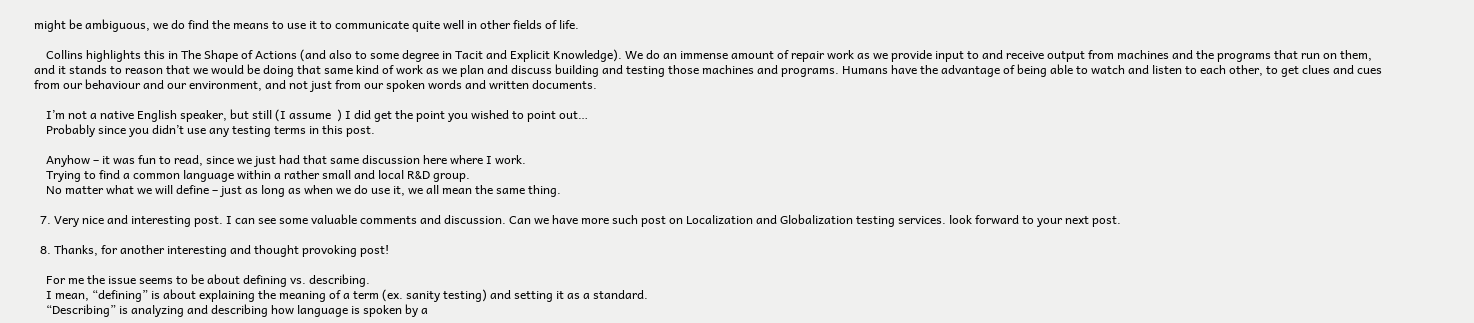might be ambiguous, we do find the means to use it to communicate quite well in other fields of life.

    Collins highlights this in The Shape of Actions (and also to some degree in Tacit and Explicit Knowledge). We do an immense amount of repair work as we provide input to and receive output from machines and the programs that run on them, and it stands to reason that we would be doing that same kind of work as we plan and discuss building and testing those machines and programs. Humans have the advantage of being able to watch and listen to each other, to get clues and cues from our behaviour and our environment, and not just from our spoken words and written documents.

    I’m not a native English speaker, but still (I assume  ) I did get the point you wished to point out…
    Probably since you didn’t use any testing terms in this post.

    Anyhow – it was fun to read, since we just had that same discussion here where I work.
    Trying to find a common language within a rather small and local R&D group.
    No matter what we will define – just as long as when we do use it, we all mean the same thing.

  7. Very nice and interesting post. I can see some valuable comments and discussion. Can we have more such post on Localization and Globalization testing services. look forward to your next post.

  8. Thanks, for another interesting and thought provoking post!

    For me the issue seems to be about defining vs. describing.
    I mean, “defining” is about explaining the meaning of a term (ex. sanity testing) and setting it as a standard.
    “Describing” is analyzing and describing how language is spoken by a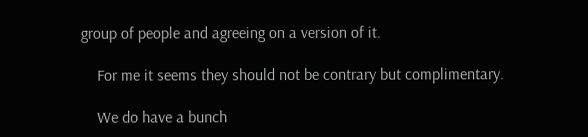group of people and agreeing on a version of it.

    For me it seems they should not be contrary but complimentary.

    We do have a bunch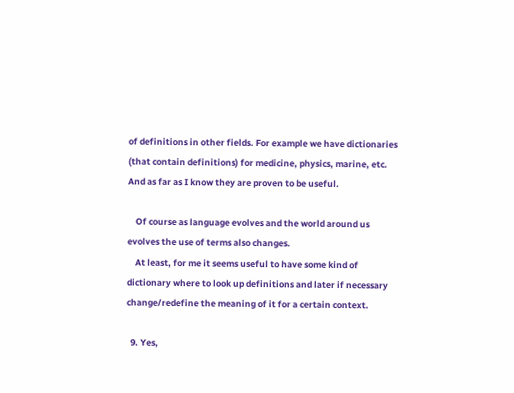of definitions in other fields. For example we have dictionaries (that contain definitions) for medicine, physics, marine, etc. And as far as I know they are proven to be useful.

    Of course as language evolves and the world around us evolves the use of terms also changes.
    At least, for me it seems useful to have some kind of dictionary where to look up definitions and later if necessary change/redefine the meaning of it for a certain context.

  9. Yes,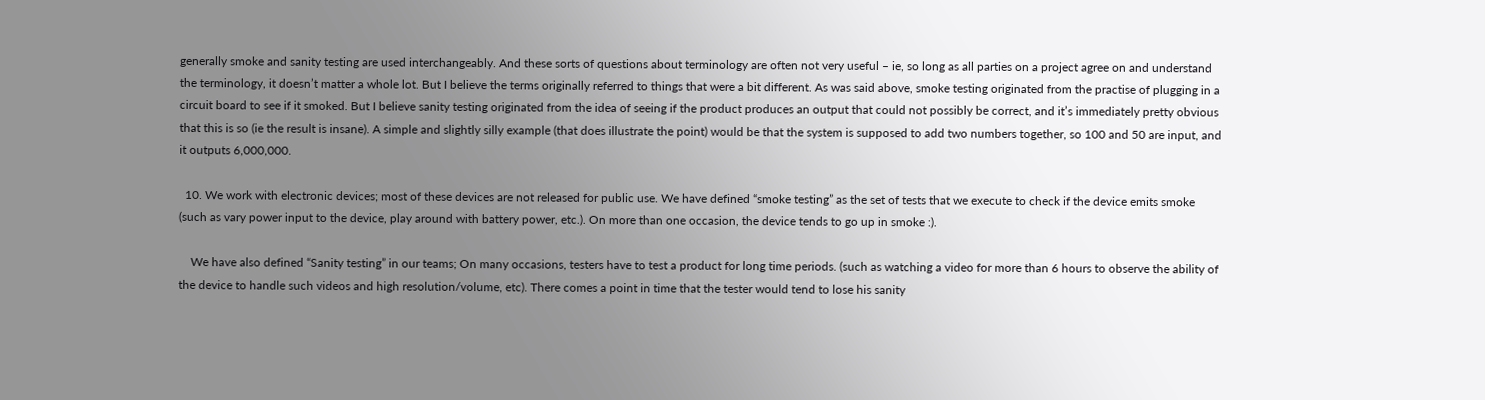generally smoke and sanity testing are used interchangeably. And these sorts of questions about terminology are often not very useful – ie, so long as all parties on a project agree on and understand the terminology, it doesn’t matter a whole lot. But I believe the terms originally referred to things that were a bit different. As was said above, smoke testing originated from the practise of plugging in a circuit board to see if it smoked. But I believe sanity testing originated from the idea of seeing if the product produces an output that could not possibly be correct, and it’s immediately pretty obvious that this is so (ie the result is insane). A simple and slightly silly example (that does illustrate the point) would be that the system is supposed to add two numbers together, so 100 and 50 are input, and it outputs 6,000,000.

  10. We work with electronic devices; most of these devices are not released for public use. We have defined “smoke testing” as the set of tests that we execute to check if the device emits smoke (such as vary power input to the device, play around with battery power, etc.). On more than one occasion, the device tends to go up in smoke :).

    We have also defined “Sanity testing” in our teams; On many occasions, testers have to test a product for long time periods. (such as watching a video for more than 6 hours to observe the ability of the device to handle such videos and high resolution/volume, etc). There comes a point in time that the tester would tend to lose his sanity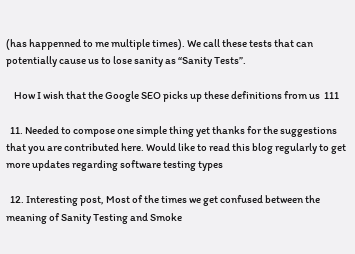(has happenned to me multiple times). We call these tests that can potentially cause us to lose sanity as “Sanity Tests”.

    How I wish that the Google SEO picks up these definitions from us  111

  11. Needed to compose one simple thing yet thanks for the suggestions that you are contributed here. Would like to read this blog regularly to get more updates regarding software testing types

  12. Interesting post, Most of the times we get confused between the meaning of Sanity Testing and Smoke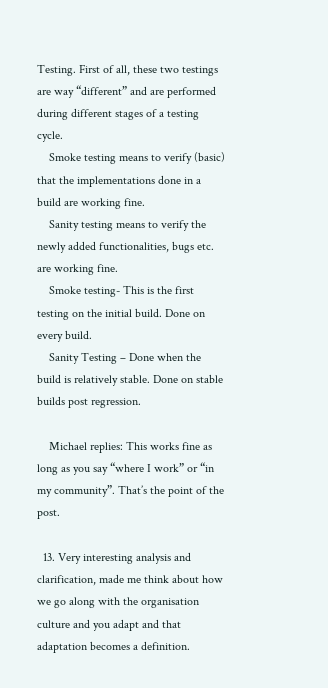Testing. First of all, these two testings are way “different” and are performed during different stages of a testing cycle.
    Smoke testing means to verify (basic) that the implementations done in a build are working fine.
    Sanity testing means to verify the newly added functionalities, bugs etc. are working fine.
    Smoke testing- This is the first testing on the initial build. Done on every build.
    Sanity Testing – Done when the build is relatively stable. Done on stable builds post regression.

    Michael replies: This works fine as long as you say “where I work” or “in my community”. That’s the point of the post.

  13. Very interesting analysis and clarification, made me think about how we go along with the organisation culture and you adapt and that adaptation becomes a definition.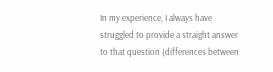In my experience, I always have struggled to provide a straight answer to that question (differences between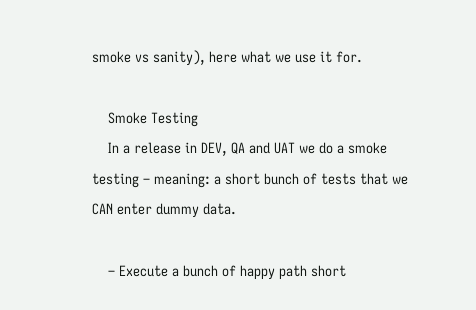smoke vs sanity), here what we use it for.

    Smoke Testing
    In a release in DEV, QA and UAT we do a smoke testing – meaning: a short bunch of tests that we CAN enter dummy data.

    – Execute a bunch of happy path short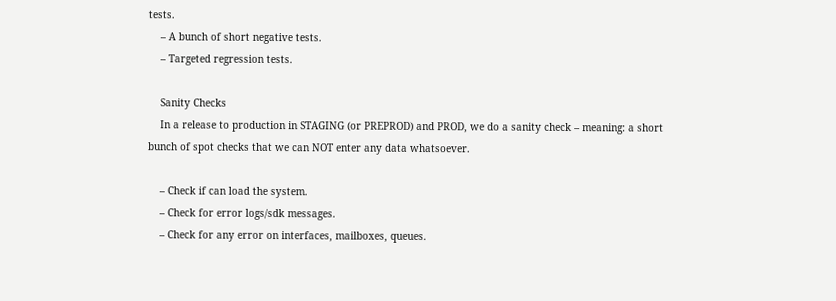tests.
    – A bunch of short negative tests.
    – Targeted regression tests.

    Sanity Checks
    In a release to production in STAGING (or PREPROD) and PROD, we do a sanity check – meaning: a short bunch of spot checks that we can NOT enter any data whatsoever.

    – Check if can load the system.
    – Check for error logs/sdk messages.
    – Check for any error on interfaces, mailboxes, queues.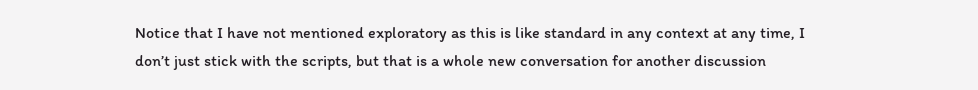Notice that I have not mentioned exploratory as this is like standard in any context at any time, I don’t just stick with the scripts, but that is a whole new conversation for another discussion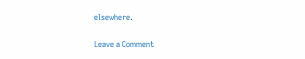elsewhere.


Leave a Comment